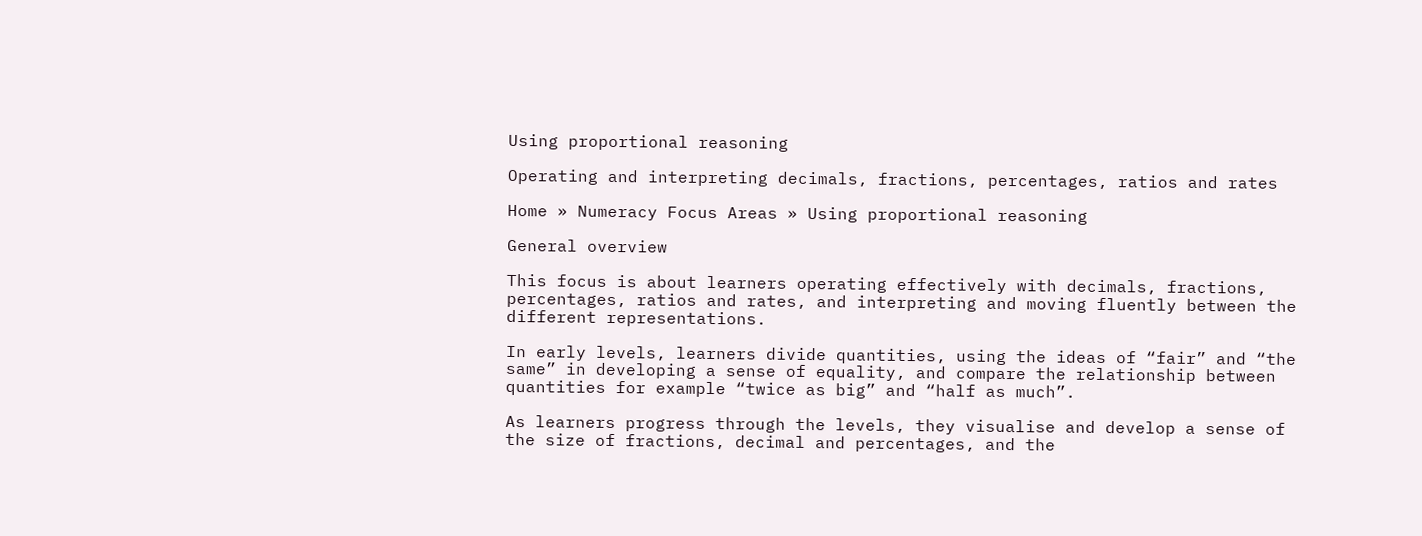Using proportional reasoning

Operating and interpreting decimals, fractions, percentages, ratios and rates

Home » Numeracy Focus Areas » Using proportional reasoning

General overview

This focus is about learners operating effectively with decimals, fractions, percentages, ratios and rates, and interpreting and moving fluently between the different representations.

In early levels, learners divide quantities, using the ideas of “fair” and “the same” in developing a sense of equality, and compare the relationship between quantities for example “twice as big” and “half as much”.

As learners progress through the levels, they visualise and develop a sense of the size of fractions, decimal and percentages, and the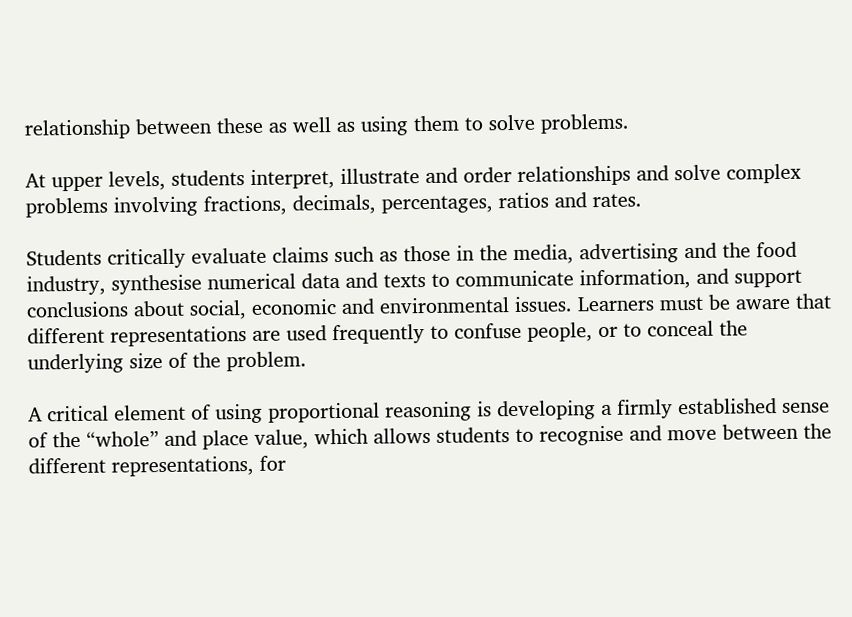relationship between these as well as using them to solve problems.

At upper levels, students interpret, illustrate and order relationships and solve complex problems involving fractions, decimals, percentages, ratios and rates.

Students critically evaluate claims such as those in the media, advertising and the food industry, synthesise numerical data and texts to communicate information, and support conclusions about social, economic and environmental issues. Learners must be aware that different representations are used frequently to confuse people, or to conceal the underlying size of the problem.

A critical element of using proportional reasoning is developing a firmly established sense of the “whole” and place value, which allows students to recognise and move between the different representations, for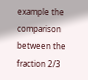example the comparison between the fraction 2/3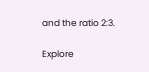and the ratio 2:3.

Explore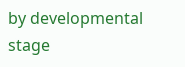by developmental stage